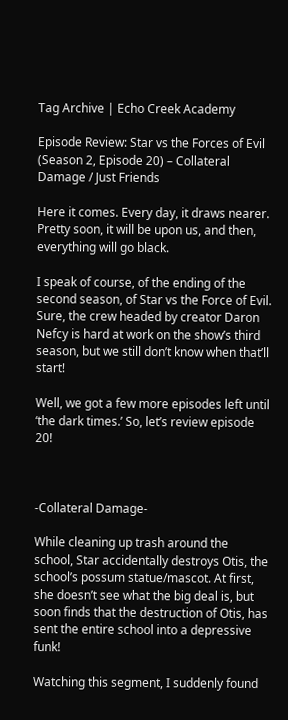Tag Archive | Echo Creek Academy

Episode Review: Star vs the Forces of Evil (Season 2, Episode 20) – Collateral Damage / Just Friends

Here it comes. Every day, it draws nearer. Pretty soon, it will be upon us, and then, everything will go black.

I speak of course, of the ending of the second season, of Star vs the Force of Evil. Sure, the crew headed by creator Daron Nefcy is hard at work on the show’s third season, but we still don’t know when that’ll start!

Well, we got a few more episodes left until ‘the dark times.’ So, let’s review episode 20!



-Collateral Damage-

While cleaning up trash around the school, Star accidentally destroys Otis, the school’s possum statue/mascot. At first, she doesn’t see what the big deal is, but soon finds that the destruction of Otis, has sent the entire school into a depressive funk!

Watching this segment, I suddenly found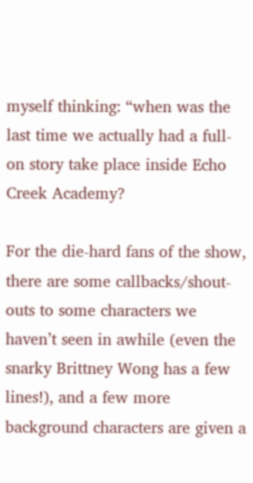myself thinking: “when was the last time we actually had a full-on story take place inside Echo Creek Academy?

For the die-hard fans of the show, there are some callbacks/shout-outs to some characters we haven’t seen in awhile (even the snarky Brittney Wong has a few lines!), and a few more background characters are given a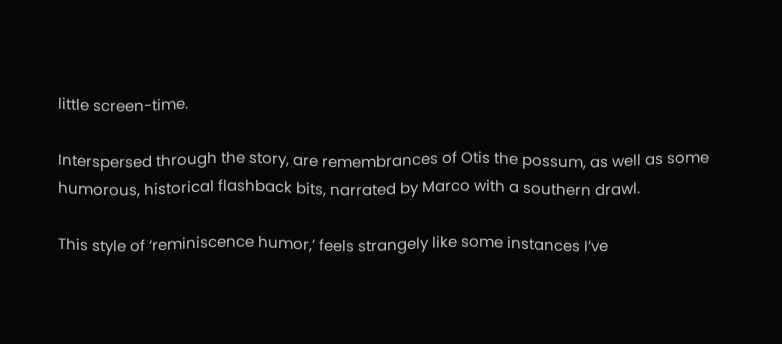little screen-time.

Interspersed through the story, are remembrances of Otis the possum, as well as some humorous, historical flashback bits, narrated by Marco with a southern drawl.

This style of ‘reminiscence humor,’ feels strangely like some instances I’ve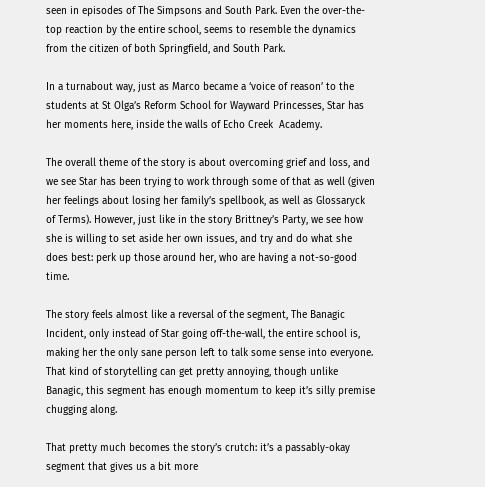seen in episodes of The Simpsons and South Park. Even the over-the-top reaction by the entire school, seems to resemble the dynamics from the citizen of both Springfield, and South Park.

In a turnabout way, just as Marco became a ‘voice of reason’ to the students at St Olga’s Reform School for Wayward Princesses, Star has her moments here, inside the walls of Echo Creek  Academy.

The overall theme of the story is about overcoming grief and loss, and we see Star has been trying to work through some of that as well (given her feelings about losing her family’s spellbook, as well as Glossaryck of Terms). However, just like in the story Brittney’s Party, we see how she is willing to set aside her own issues, and try and do what she does best: perk up those around her, who are having a not-so-good time.

The story feels almost like a reversal of the segment, The Banagic Incident, only instead of Star going off-the-wall, the entire school is, making her the only sane person left to talk some sense into everyone. That kind of storytelling can get pretty annoying, though unlike Banagic, this segment has enough momentum to keep it’s silly premise chugging along.

That pretty much becomes the story’s crutch: it’s a passably-okay segment that gives us a bit more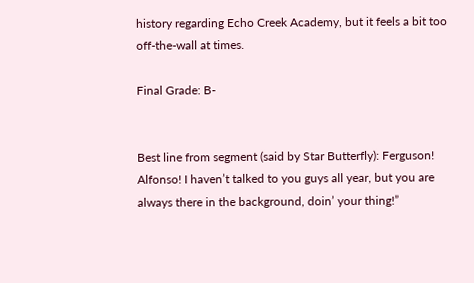history regarding Echo Creek Academy, but it feels a bit too off-the-wall at times.

Final Grade: B-


Best line from segment (said by Star Butterfly): Ferguson! Alfonso! I haven’t talked to you guys all year, but you are always there in the background, doin’ your thing!”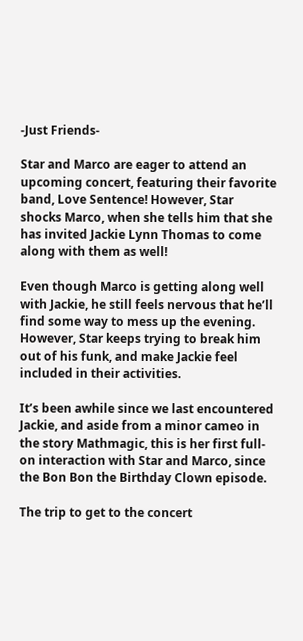-Just Friends-

Star and Marco are eager to attend an upcoming concert, featuring their favorite band, Love Sentence! However, Star shocks Marco, when she tells him that she has invited Jackie Lynn Thomas to come along with them as well!

Even though Marco is getting along well with Jackie, he still feels nervous that he’ll find some way to mess up the evening. However, Star keeps trying to break him out of his funk, and make Jackie feel included in their activities.

It’s been awhile since we last encountered Jackie, and aside from a minor cameo in the story Mathmagic, this is her first full-on interaction with Star and Marco, since the Bon Bon the Birthday Clown episode.

The trip to get to the concert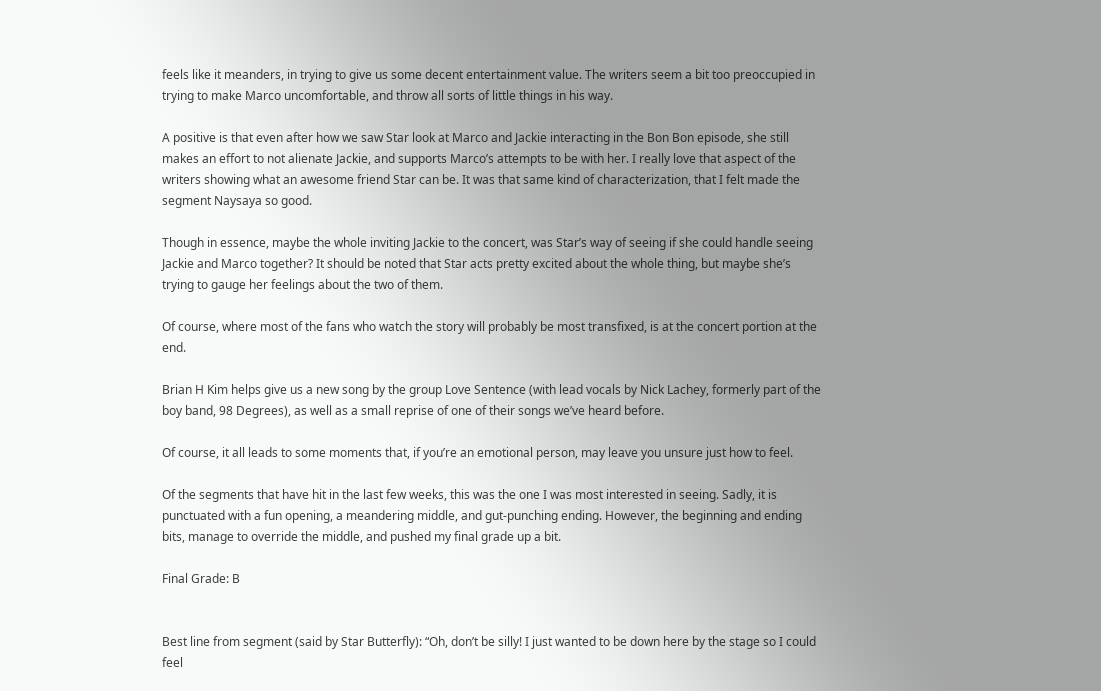feels like it meanders, in trying to give us some decent entertainment value. The writers seem a bit too preoccupied in trying to make Marco uncomfortable, and throw all sorts of little things in his way.

A positive is that even after how we saw Star look at Marco and Jackie interacting in the Bon Bon episode, she still makes an effort to not alienate Jackie, and supports Marco’s attempts to be with her. I really love that aspect of the writers showing what an awesome friend Star can be. It was that same kind of characterization, that I felt made the segment Naysaya so good.

Though in essence, maybe the whole inviting Jackie to the concert, was Star’s way of seeing if she could handle seeing Jackie and Marco together? It should be noted that Star acts pretty excited about the whole thing, but maybe she’s trying to gauge her feelings about the two of them.

Of course, where most of the fans who watch the story will probably be most transfixed, is at the concert portion at the end.

Brian H Kim helps give us a new song by the group Love Sentence (with lead vocals by Nick Lachey, formerly part of the boy band, 98 Degrees), as well as a small reprise of one of their songs we’ve heard before.

Of course, it all leads to some moments that, if you’re an emotional person, may leave you unsure just how to feel.

Of the segments that have hit in the last few weeks, this was the one I was most interested in seeing. Sadly, it is punctuated with a fun opening, a meandering middle, and gut-punching ending. However, the beginning and ending bits, manage to override the middle, and pushed my final grade up a bit.

Final Grade: B


Best line from segment (said by Star Butterfly): “Oh, don’t be silly! I just wanted to be down here by the stage so I could feel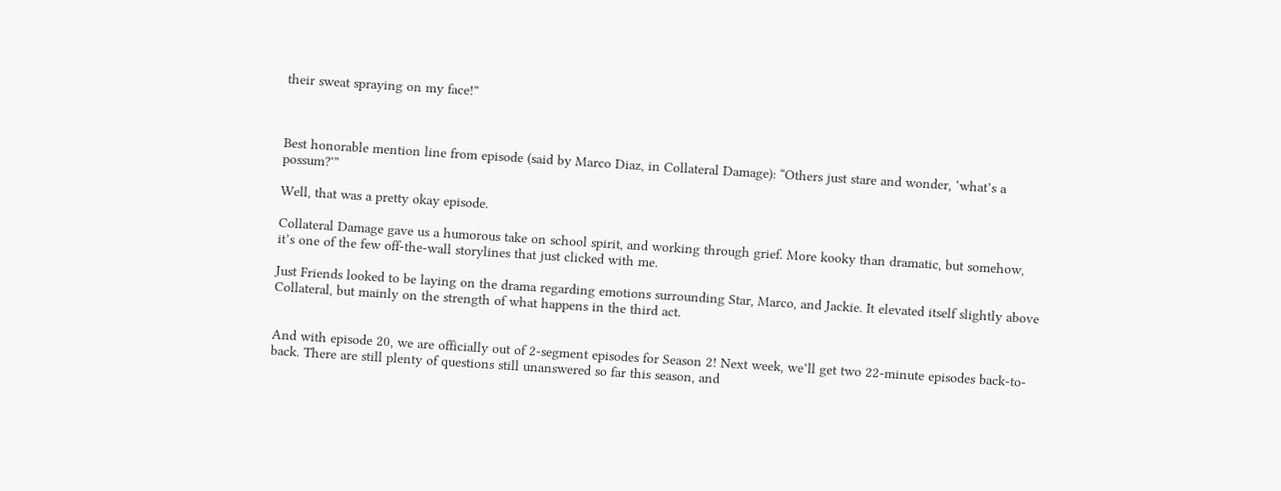their sweat spraying on my face!”



Best honorable mention line from episode (said by Marco Diaz, in Collateral Damage): “Others just stare and wonder, ‘what’s a possum?'”

Well, that was a pretty okay episode.

Collateral Damage gave us a humorous take on school spirit, and working through grief. More kooky than dramatic, but somehow, it’s one of the few off-the-wall storylines that just clicked with me.

Just Friends looked to be laying on the drama regarding emotions surrounding Star, Marco, and Jackie. It elevated itself slightly above Collateral, but mainly on the strength of what happens in the third act.


And with episode 20, we are officially out of 2-segment episodes for Season 2! Next week, we’ll get two 22-minute episodes back-to-back. There are still plenty of questions still unanswered so far this season, and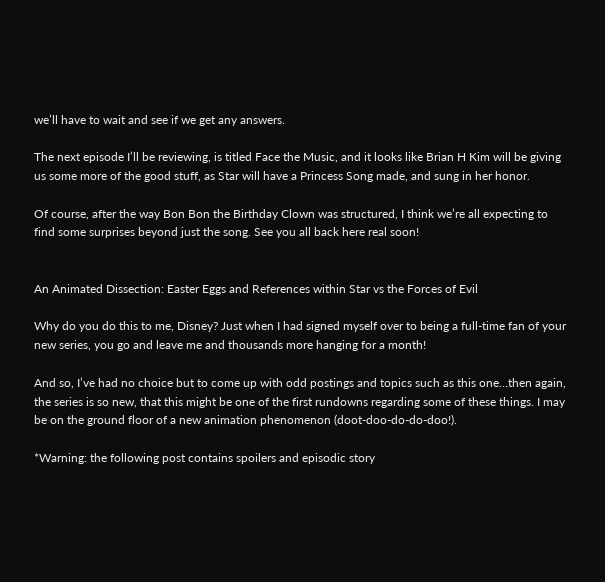we’ll have to wait and see if we get any answers.

The next episode I’ll be reviewing, is titled Face the Music, and it looks like Brian H Kim will be giving us some more of the good stuff, as Star will have a Princess Song made, and sung in her honor.

Of course, after the way Bon Bon the Birthday Clown was structured, I think we’re all expecting to find some surprises beyond just the song. See you all back here real soon!


An Animated Dissection: Easter Eggs and References within Star vs the Forces of Evil

Why do you do this to me, Disney? Just when I had signed myself over to being a full-time fan of your new series, you go and leave me and thousands more hanging for a month!

And so, I’ve had no choice but to come up with odd postings and topics such as this one…then again, the series is so new, that this might be one of the first rundowns regarding some of these things. I may be on the ground floor of a new animation phenomenon (doot-doo-do-do-doo!).

*Warning: the following post contains spoilers and episodic story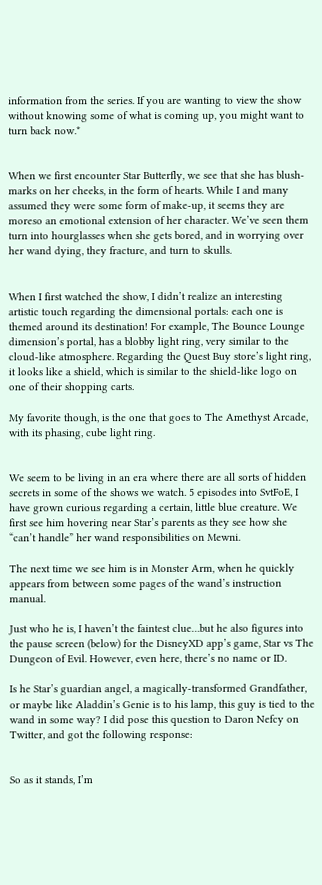information from the series. If you are wanting to view the show without knowing some of what is coming up, you might want to turn back now.*


When we first encounter Star Butterfly, we see that she has blush-marks on her cheeks, in the form of hearts. While I and many assumed they were some form of make-up, it seems they are moreso an emotional extension of her character. We’ve seen them turn into hourglasses when she gets bored, and in worrying over her wand dying, they fracture, and turn to skulls.


When I first watched the show, I didn’t realize an interesting artistic touch regarding the dimensional portals: each one is themed around its destination! For example, The Bounce Lounge dimension’s portal, has a blobby light ring, very similar to the cloud-like atmosphere. Regarding the Quest Buy store’s light ring, it looks like a shield, which is similar to the shield-like logo on one of their shopping carts.

My favorite though, is the one that goes to The Amethyst Arcade, with its phasing, cube light ring.


We seem to be living in an era where there are all sorts of hidden secrets in some of the shows we watch. 5 episodes into SvtFoE, I have grown curious regarding a certain, little blue creature. We first see him hovering near Star’s parents as they see how she “can’t handle” her wand responsibilities on Mewni.

The next time we see him is in Monster Arm, when he quickly appears from between some pages of the wand’s instruction manual.

Just who he is, I haven’t the faintest clue…but he also figures into the pause screen (below) for the DisneyXD app’s game, Star vs The Dungeon of Evil. However, even here, there’s no name or ID.

Is he Star’s guardian angel, a magically-transformed Grandfather, or maybe like Aladdin’s Genie is to his lamp, this guy is tied to the wand in some way? I did pose this question to Daron Nefcy on Twitter, and got the following response:


So as it stands, I’m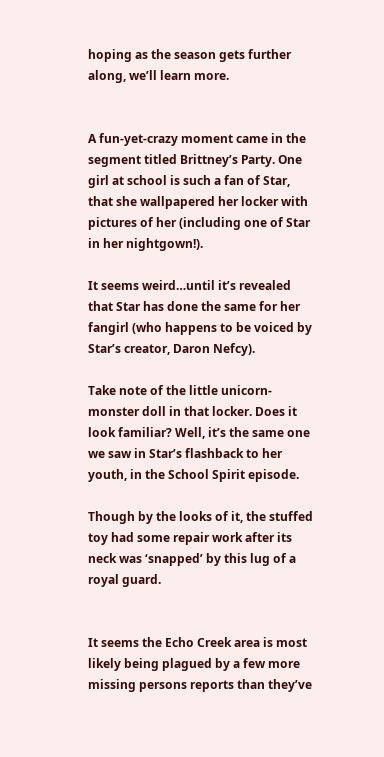hoping as the season gets further along, we’ll learn more.


A fun-yet-crazy moment came in the segment titled Brittney’s Party. One girl at school is such a fan of Star, that she wallpapered her locker with pictures of her (including one of Star in her nightgown!).

It seems weird…until it’s revealed that Star has done the same for her fangirl (who happens to be voiced by Star’s creator, Daron Nefcy).

Take note of the little unicorn-monster doll in that locker. Does it look familiar? Well, it’s the same one we saw in Star’s flashback to her youth, in the School Spirit episode.

Though by the looks of it, the stuffed toy had some repair work after its neck was ‘snapped’ by this lug of a royal guard.


It seems the Echo Creek area is most likely being plagued by a few more missing persons reports than they’ve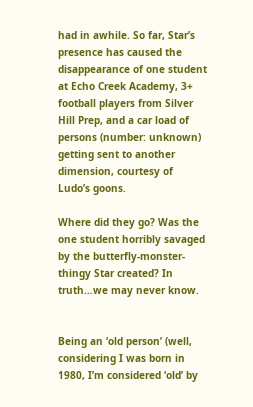had in awhile. So far, Star’s presence has caused the disappearance of one student at Echo Creek Academy, 3+ football players from Silver Hill Prep, and a car load of persons (number: unknown) getting sent to another dimension, courtesy of Ludo’s goons.

Where did they go? Was the one student horribly savaged by the butterfly-monster-thingy Star created? In truth…we may never know.


Being an ‘old person’ (well, considering I was born in 1980, I’m considered ‘old’ by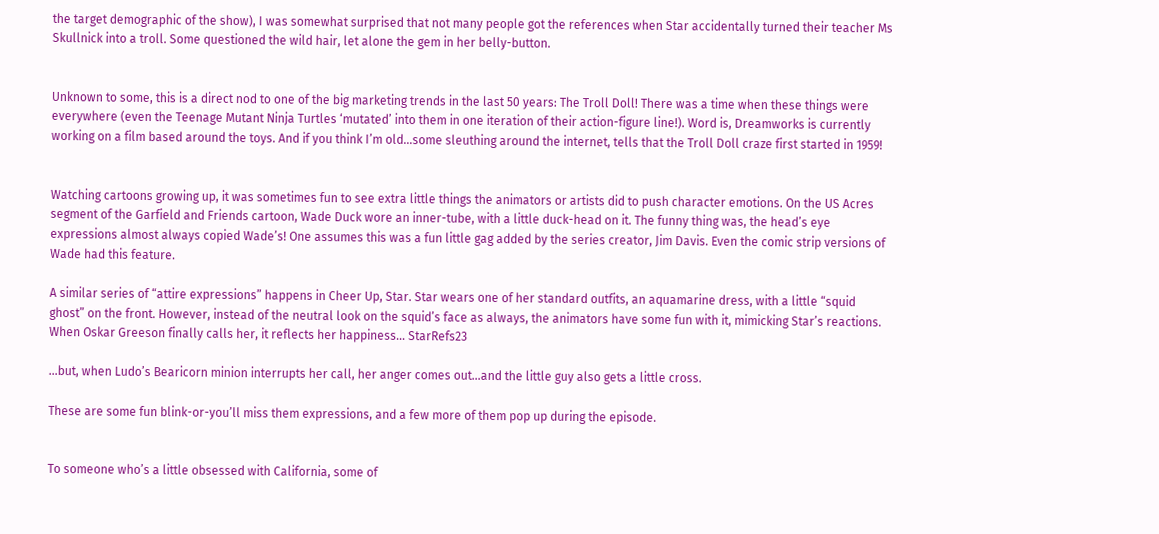the target demographic of the show), I was somewhat surprised that not many people got the references when Star accidentally turned their teacher Ms Skullnick into a troll. Some questioned the wild hair, let alone the gem in her belly-button.


Unknown to some, this is a direct nod to one of the big marketing trends in the last 50 years: The Troll Doll! There was a time when these things were everywhere (even the Teenage Mutant Ninja Turtles ‘mutated’ into them in one iteration of their action-figure line!). Word is, Dreamworks is currently working on a film based around the toys. And if you think I’m old…some sleuthing around the internet, tells that the Troll Doll craze first started in 1959!


Watching cartoons growing up, it was sometimes fun to see extra little things the animators or artists did to push character emotions. On the US Acres segment of the Garfield and Friends cartoon, Wade Duck wore an inner-tube, with a little duck-head on it. The funny thing was, the head’s eye expressions almost always copied Wade’s! One assumes this was a fun little gag added by the series creator, Jim Davis. Even the comic strip versions of Wade had this feature.

A similar series of “attire expressions” happens in Cheer Up, Star. Star wears one of her standard outfits, an aquamarine dress, with a little “squid ghost” on the front. However, instead of the neutral look on the squid’s face as always, the animators have some fun with it, mimicking Star’s reactions. When Oskar Greeson finally calls her, it reflects her happiness… StarRefs23

…but, when Ludo’s Bearicorn minion interrupts her call, her anger comes out…and the little guy also gets a little cross.

These are some fun blink-or-you’ll miss them expressions, and a few more of them pop up during the episode.


To someone who’s a little obsessed with California, some of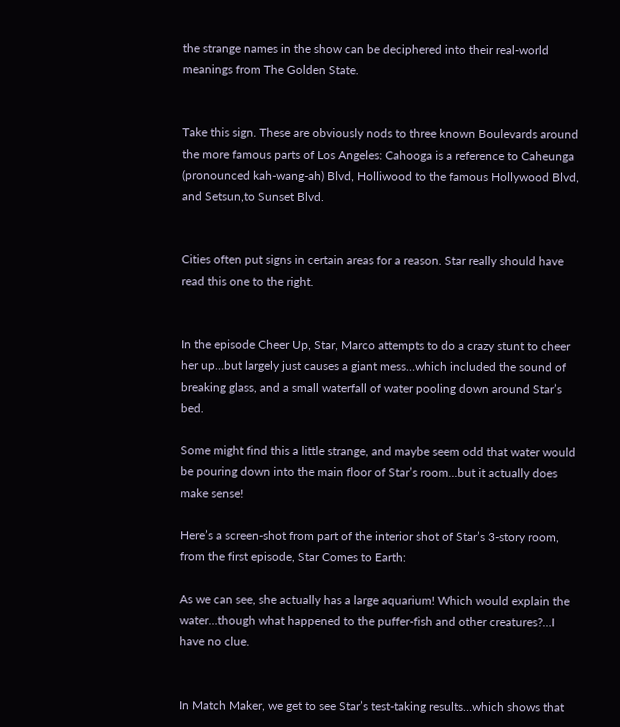the strange names in the show can be deciphered into their real-world meanings from The Golden State.


Take this sign. These are obviously nods to three known Boulevards around the more famous parts of Los Angeles: Cahooga is a reference to Caheunga (pronounced kah-wang-ah) Blvd, Holliwood to the famous Hollywood Blvd, and Setsun,to Sunset Blvd.


Cities often put signs in certain areas for a reason. Star really should have read this one to the right.


In the episode Cheer Up, Star, Marco attempts to do a crazy stunt to cheer her up…but largely just causes a giant mess…which included the sound of breaking glass, and a small waterfall of water pooling down around Star’s bed.

Some might find this a little strange, and maybe seem odd that water would be pouring down into the main floor of Star’s room…but it actually does make sense!

Here’s a screen-shot from part of the interior shot of Star’s 3-story room, from the first episode, Star Comes to Earth:

As we can see, she actually has a large aquarium! Which would explain the water…though what happened to the puffer-fish and other creatures?…I have no clue.


In Match Maker, we get to see Star’s test-taking results…which shows that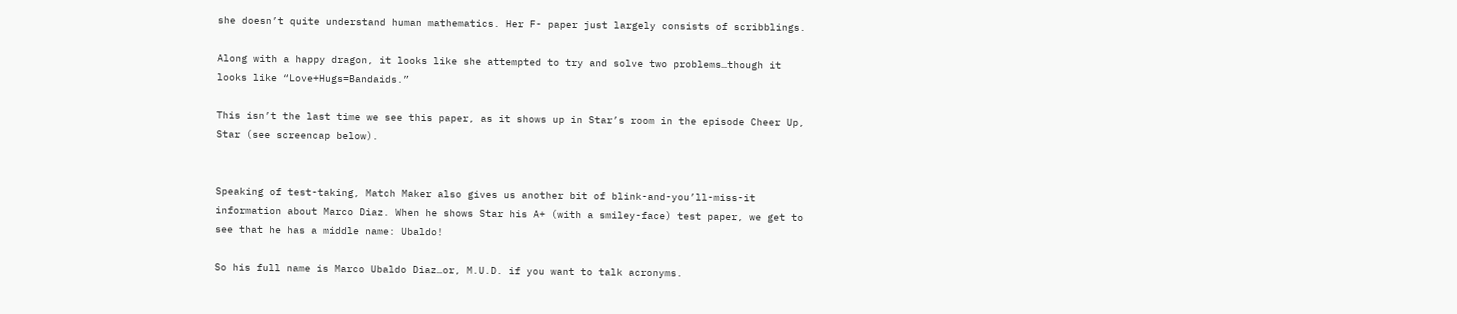she doesn’t quite understand human mathematics. Her F- paper just largely consists of scribblings.

Along with a happy dragon, it looks like she attempted to try and solve two problems…though it looks like “Love+Hugs=Bandaids.”

This isn’t the last time we see this paper, as it shows up in Star’s room in the episode Cheer Up, Star (see screencap below).


Speaking of test-taking, Match Maker also gives us another bit of blink-and-you’ll-miss-it information about Marco Diaz. When he shows Star his A+ (with a smiley-face) test paper, we get to see that he has a middle name: Ubaldo!

So his full name is Marco Ubaldo Diaz…or, M.U.D. if you want to talk acronyms.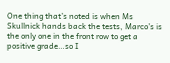One thing that’s noted is when Ms Skullnick hands back the tests, Marco’s is the only one in the front row to get a positive grade…so I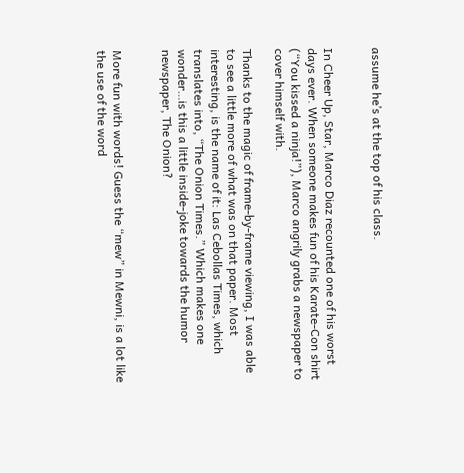assume he’s at the top of his class.


In Cheer Up, Star, Marco Diaz recounted one of his worst days ever. When someone makes fun of his Karate-Con shirt (“You kissed a ninja!”), Marco angrily grabs a newspaper to cover himself with.

Thanks to the magic of frame-by-frame viewing, I was able to see a little more of what was on that paper. Most interesting, is the name of it: Las Cebollas Times, which translates into, “The Onion Times.” Which makes one wonder…is this a little inside-joke towards the humor newspaper, The Onion?


More fun with words! Guess the “mew” in Mewni, is a lot like the use of the word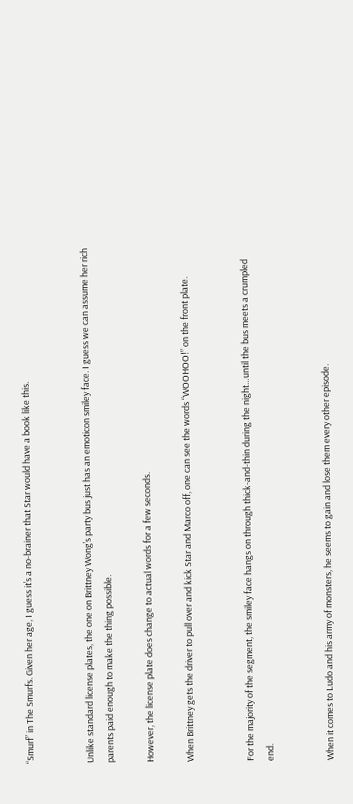“Smurf” in The Smurfs. Given her age, I guess it’s a no-brainer that Star would have a book like this.


Unlike standard license plates, the one on Brittney Wong’s party bus just has an emoticon smiley face. I guess we can assume her rich parents paid enough to make the thing possible.

However, the license plate does change to actual words for a few seconds.

When Brittney gets the driver to pull over and kick Star and Marco off, one can see the words “WOOHOO!” on the front plate.


For the majority of the segment, the smiley face hangs on through thick-and-thin during the night…until the bus meets a crumpled end.


When it comes to Ludo and his army of monsters, he seems to gain and lose them every other episode.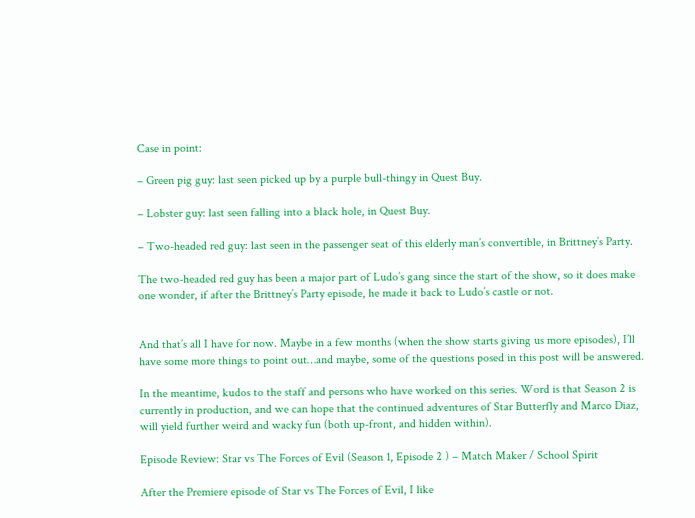Case in point:

– Green pig guy: last seen picked up by a purple bull-thingy in Quest Buy.

– Lobster guy: last seen falling into a black hole, in Quest Buy.

– Two-headed red guy: last seen in the passenger seat of this elderly man’s convertible, in Brittney’s Party.

The two-headed red guy has been a major part of Ludo’s gang since the start of the show, so it does make one wonder, if after the Brittney’s Party episode, he made it back to Ludo’s castle or not.


And that’s all I have for now. Maybe in a few months (when the show starts giving us more episodes), I’ll have some more things to point out…and maybe, some of the questions posed in this post will be answered.

In the meantime, kudos to the staff and persons who have worked on this series. Word is that Season 2 is currently in production, and we can hope that the continued adventures of Star Butterfly and Marco Diaz, will yield further weird and wacky fun (both up-front, and hidden within).

Episode Review: Star vs The Forces of Evil (Season 1, Episode 2 ) – Match Maker / School Spirit

After the Premiere episode of Star vs The Forces of Evil, I like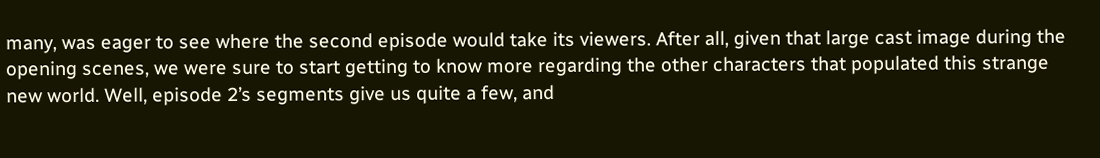many, was eager to see where the second episode would take its viewers. After all, given that large cast image during the opening scenes, we were sure to start getting to know more regarding the other characters that populated this strange new world. Well, episode 2’s segments give us quite a few, and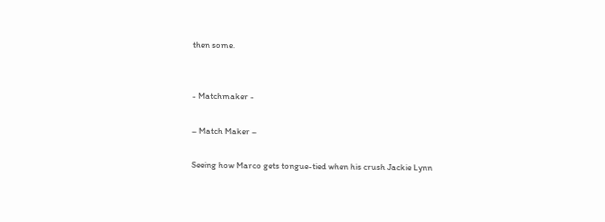then some.


- Matchmaker -

– Match Maker –

Seeing how Marco gets tongue-tied when his crush Jackie Lynn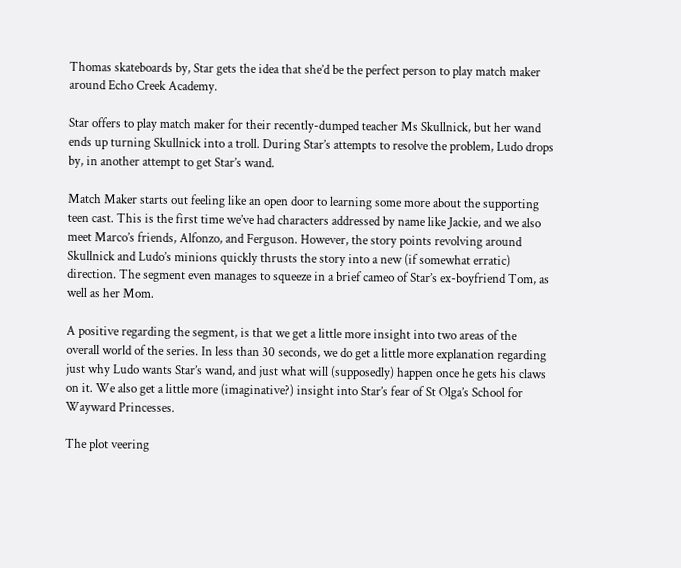Thomas skateboards by, Star gets the idea that she’d be the perfect person to play match maker around Echo Creek Academy.

Star offers to play match maker for their recently-dumped teacher Ms Skullnick, but her wand ends up turning Skullnick into a troll. During Star’s attempts to resolve the problem, Ludo drops by, in another attempt to get Star’s wand.

Match Maker starts out feeling like an open door to learning some more about the supporting teen cast. This is the first time we’ve had characters addressed by name like Jackie, and we also meet Marco’s friends, Alfonzo, and Ferguson. However, the story points revolving around Skullnick and Ludo’s minions quickly thrusts the story into a new (if somewhat erratic) direction. The segment even manages to squeeze in a brief cameo of Star’s ex-boyfriend Tom, as well as her Mom.

A positive regarding the segment, is that we get a little more insight into two areas of the overall world of the series. In less than 30 seconds, we do get a little more explanation regarding just why Ludo wants Star’s wand, and just what will (supposedly) happen once he gets his claws on it. We also get a little more (imaginative?) insight into Star’s fear of St Olga’s School for Wayward Princesses.

The plot veering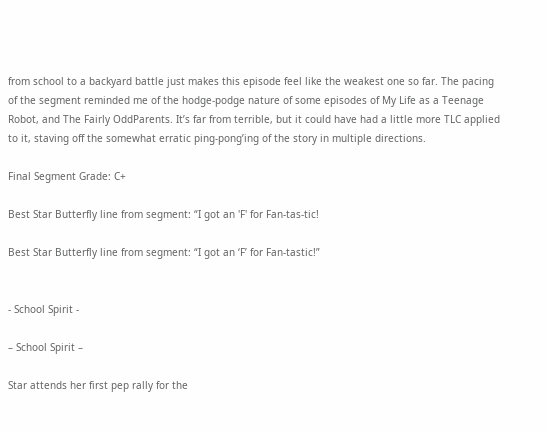from school to a backyard battle just makes this episode feel like the weakest one so far. The pacing of the segment reminded me of the hodge-podge nature of some episodes of My Life as a Teenage Robot, and The Fairly OddParents. It’s far from terrible, but it could have had a little more TLC applied to it, staving off the somewhat erratic ping-pong’ing of the story in multiple directions.

Final Segment Grade: C+

Best Star Butterfly line from segment: “I got an 'F' for Fan-tas-tic!

Best Star Butterfly line from segment: “I got an ‘F’ for Fan-tastic!”


- School Spirit -

– School Spirit –

Star attends her first pep rally for the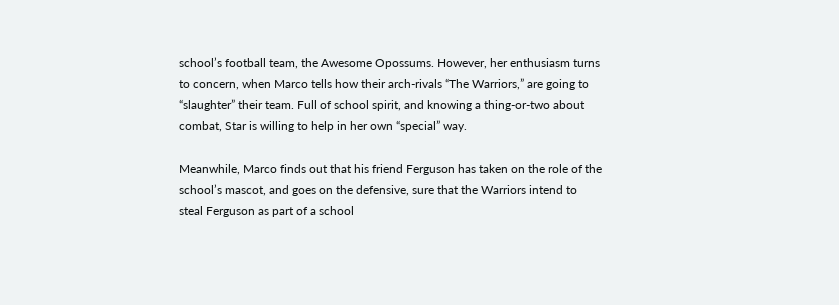school’s football team, the Awesome Opossums. However, her enthusiasm turns to concern, when Marco tells how their arch-rivals “The Warriors,” are going to “slaughter” their team. Full of school spirit, and knowing a thing-or-two about combat, Star is willing to help in her own “special” way.

Meanwhile, Marco finds out that his friend Ferguson has taken on the role of the school’s mascot, and goes on the defensive, sure that the Warriors intend to steal Ferguson as part of a school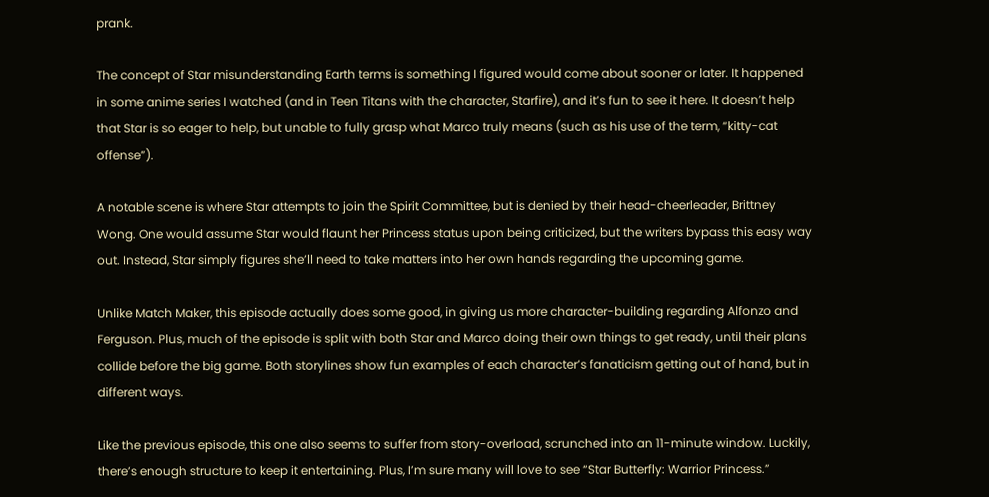prank.

The concept of Star misunderstanding Earth terms is something I figured would come about sooner or later. It happened in some anime series I watched (and in Teen Titans with the character, Starfire), and it’s fun to see it here. It doesn’t help that Star is so eager to help, but unable to fully grasp what Marco truly means (such as his use of the term, “kitty-cat offense”).

A notable scene is where Star attempts to join the Spirit Committee, but is denied by their head-cheerleader, Brittney Wong. One would assume Star would flaunt her Princess status upon being criticized, but the writers bypass this easy way out. Instead, Star simply figures she’ll need to take matters into her own hands regarding the upcoming game.

Unlike Match Maker, this episode actually does some good, in giving us more character-building regarding Alfonzo and Ferguson. Plus, much of the episode is split with both Star and Marco doing their own things to get ready, until their plans collide before the big game. Both storylines show fun examples of each character’s fanaticism getting out of hand, but in different ways.

Like the previous episode, this one also seems to suffer from story-overload, scrunched into an 11-minute window. Luckily, there’s enough structure to keep it entertaining. Plus, I’m sure many will love to see “Star Butterfly: Warrior Princess.”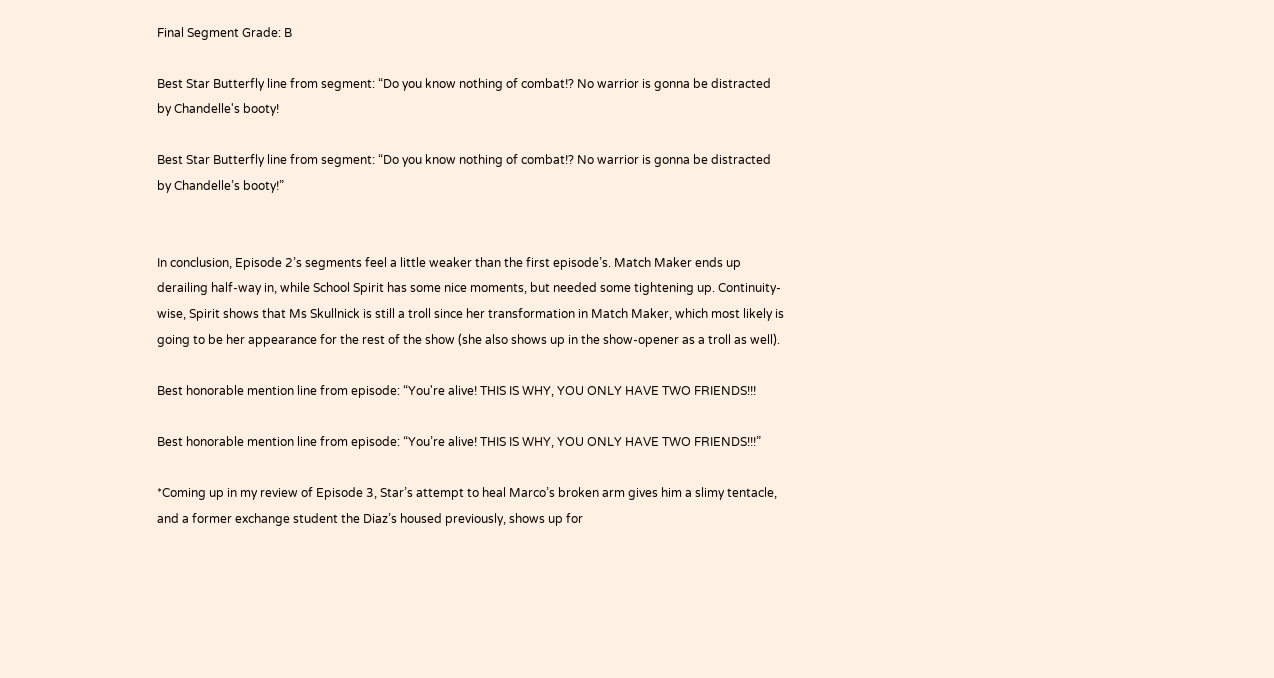Final Segment Grade: B

Best Star Butterfly line from segment: “Do you know nothing of combat!? No warrior is gonna be distracted by Chandelle's booty!

Best Star Butterfly line from segment: “Do you know nothing of combat!? No warrior is gonna be distracted by Chandelle’s booty!”


In conclusion, Episode 2’s segments feel a little weaker than the first episode’s. Match Maker ends up derailing half-way in, while School Spirit has some nice moments, but needed some tightening up. Continuity-wise, Spirit shows that Ms Skullnick is still a troll since her transformation in Match Maker, which most likely is going to be her appearance for the rest of the show (she also shows up in the show-opener as a troll as well).

Best honorable mention line from episode: “You're alive! THIS IS WHY, YOU ONLY HAVE TWO FRIENDS!!!

Best honorable mention line from episode: “You’re alive! THIS IS WHY, YOU ONLY HAVE TWO FRIENDS!!!”

*Coming up in my review of Episode 3, Star’s attempt to heal Marco’s broken arm gives him a slimy tentacle, and a former exchange student the Diaz’s housed previously, shows up for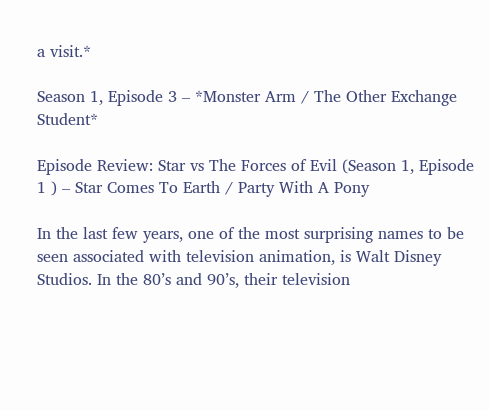a visit.*

Season 1, Episode 3 – *Monster Arm / The Other Exchange Student*

Episode Review: Star vs The Forces of Evil (Season 1, Episode 1 ) – Star Comes To Earth / Party With A Pony

In the last few years, one of the most surprising names to be seen associated with television animation, is Walt Disney Studios. In the 80’s and 90’s, their television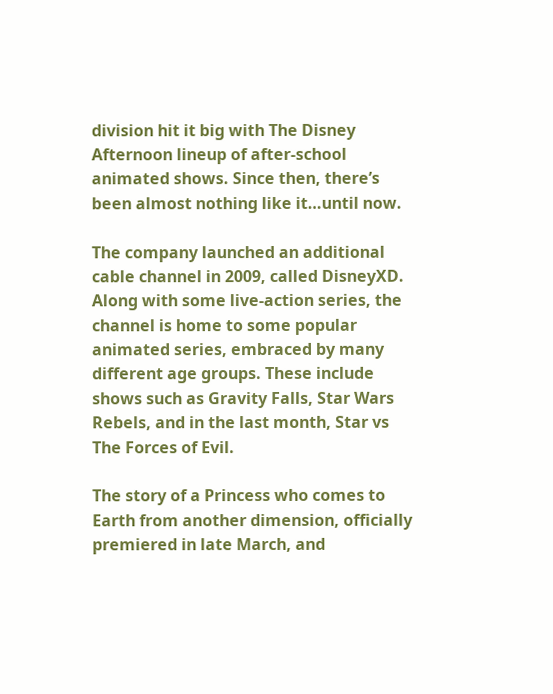division hit it big with The Disney Afternoon lineup of after-school animated shows. Since then, there’s been almost nothing like it…until now.

The company launched an additional cable channel in 2009, called DisneyXD. Along with some live-action series, the channel is home to some popular animated series, embraced by many different age groups. These include shows such as Gravity Falls, Star Wars Rebels, and in the last month, Star vs The Forces of Evil.

The story of a Princess who comes to Earth from another dimension, officially premiered in late March, and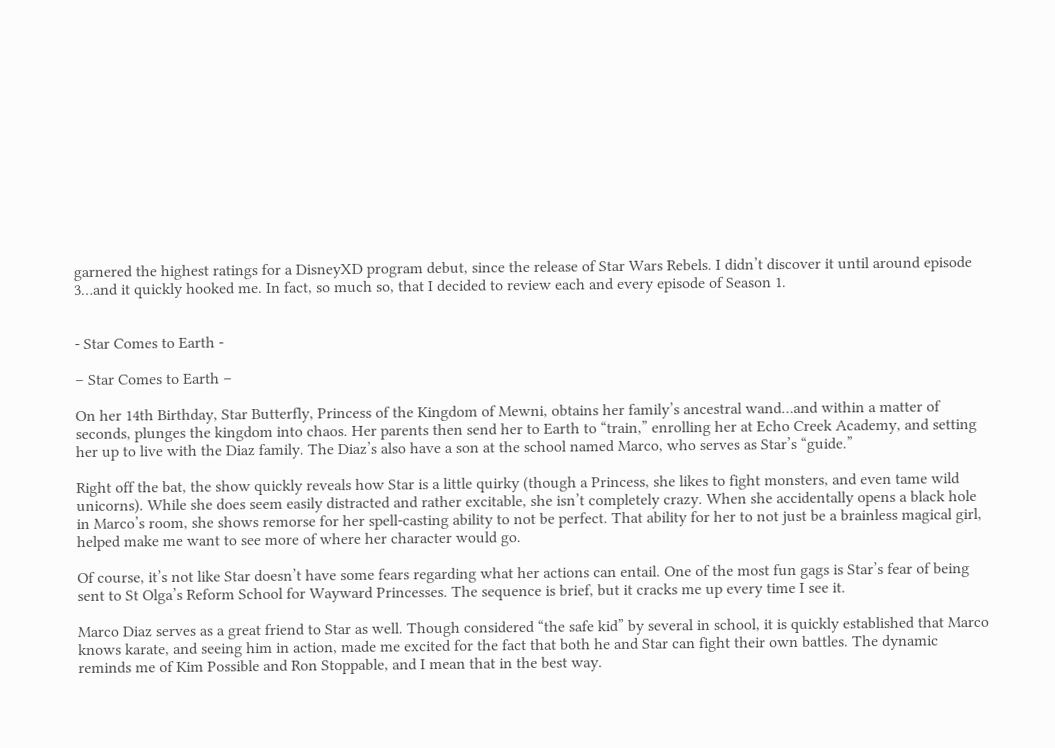garnered the highest ratings for a DisneyXD program debut, since the release of Star Wars Rebels. I didn’t discover it until around episode 3…and it quickly hooked me. In fact, so much so, that I decided to review each and every episode of Season 1.


- Star Comes to Earth -

– Star Comes to Earth –

On her 14th Birthday, Star Butterfly, Princess of the Kingdom of Mewni, obtains her family’s ancestral wand…and within a matter of seconds, plunges the kingdom into chaos. Her parents then send her to Earth to “train,” enrolling her at Echo Creek Academy, and setting her up to live with the Diaz family. The Diaz’s also have a son at the school named Marco, who serves as Star’s “guide.”

Right off the bat, the show quickly reveals how Star is a little quirky (though a Princess, she likes to fight monsters, and even tame wild unicorns). While she does seem easily distracted and rather excitable, she isn’t completely crazy. When she accidentally opens a black hole in Marco’s room, she shows remorse for her spell-casting ability to not be perfect. That ability for her to not just be a brainless magical girl, helped make me want to see more of where her character would go.

Of course, it’s not like Star doesn’t have some fears regarding what her actions can entail. One of the most fun gags is Star’s fear of being sent to St Olga’s Reform School for Wayward Princesses. The sequence is brief, but it cracks me up every time I see it.

Marco Diaz serves as a great friend to Star as well. Though considered “the safe kid” by several in school, it is quickly established that Marco knows karate, and seeing him in action, made me excited for the fact that both he and Star can fight their own battles. The dynamic reminds me of Kim Possible and Ron Stoppable, and I mean that in the best way.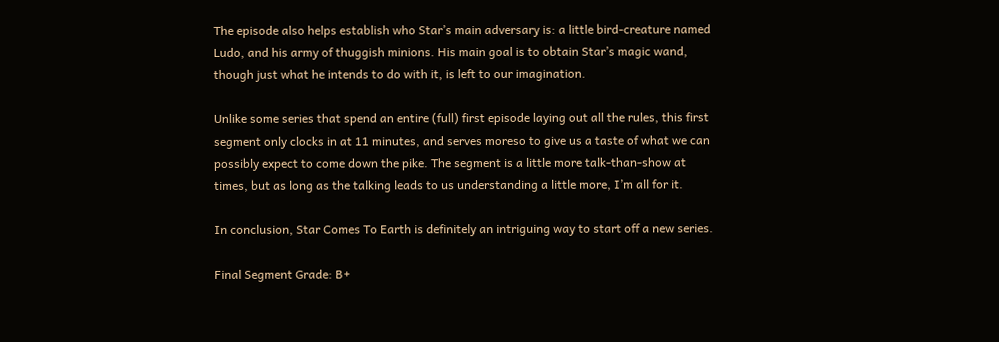The episode also helps establish who Star’s main adversary is: a little bird-creature named Ludo, and his army of thuggish minions. His main goal is to obtain Star’s magic wand, though just what he intends to do with it, is left to our imagination.

Unlike some series that spend an entire (full) first episode laying out all the rules, this first segment only clocks in at 11 minutes, and serves moreso to give us a taste of what we can possibly expect to come down the pike. The segment is a little more talk-than-show at times, but as long as the talking leads to us understanding a little more, I’m all for it.

In conclusion, Star Comes To Earth is definitely an intriguing way to start off a new series.

Final Segment Grade: B+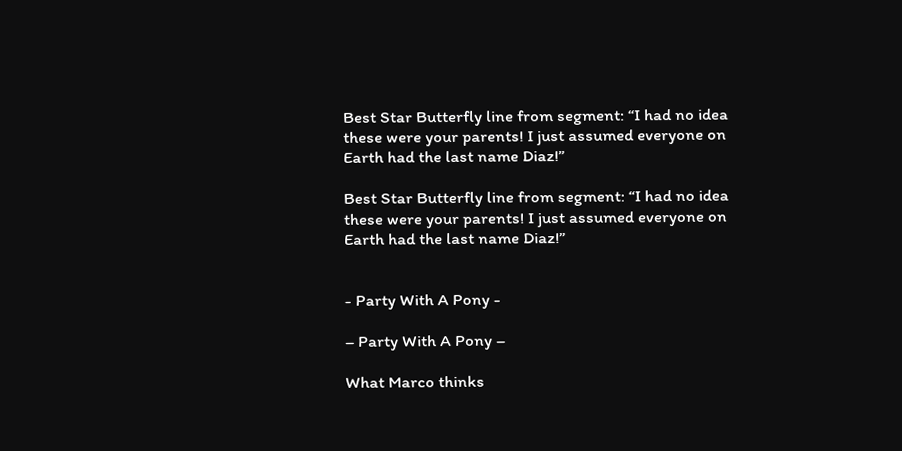Best Star Butterfly line from segment: “I had no idea these were your parents! I just assumed everyone on Earth had the last name Diaz!”

Best Star Butterfly line from segment: “I had no idea these were your parents! I just assumed everyone on Earth had the last name Diaz!”


- Party With A Pony -

– Party With A Pony –

What Marco thinks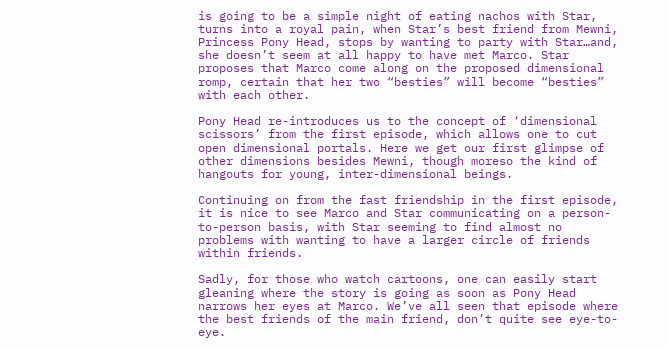is going to be a simple night of eating nachos with Star, turns into a royal pain, when Star’s best friend from Mewni, Princess Pony Head, stops by wanting to party with Star…and, she doesn’t seem at all happy to have met Marco. Star proposes that Marco come along on the proposed dimensional romp, certain that her two “besties” will become “besties” with each other.

Pony Head re-introduces us to the concept of ‘dimensional scissors’ from the first episode, which allows one to cut open dimensional portals. Here we get our first glimpse of other dimensions besides Mewni, though moreso the kind of hangouts for young, inter-dimensional beings.

Continuing on from the fast friendship in the first episode, it is nice to see Marco and Star communicating on a person-to-person basis, with Star seeming to find almost no problems with wanting to have a larger circle of friends within friends.

Sadly, for those who watch cartoons, one can easily start gleaning where the story is going as soon as Pony Head narrows her eyes at Marco. We’ve all seen that episode where the best friends of the main friend, don’t quite see eye-to-eye.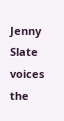Jenny Slate voices the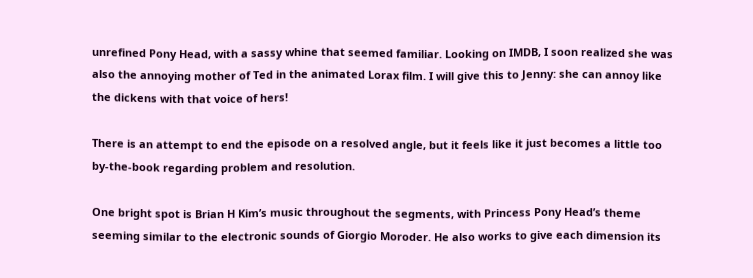unrefined Pony Head, with a sassy whine that seemed familiar. Looking on IMDB, I soon realized she was also the annoying mother of Ted in the animated Lorax film. I will give this to Jenny: she can annoy like the dickens with that voice of hers!

There is an attempt to end the episode on a resolved angle, but it feels like it just becomes a little too by-the-book regarding problem and resolution.

One bright spot is Brian H Kim’s music throughout the segments, with Princess Pony Head’s theme seeming similar to the electronic sounds of Giorgio Moroder. He also works to give each dimension its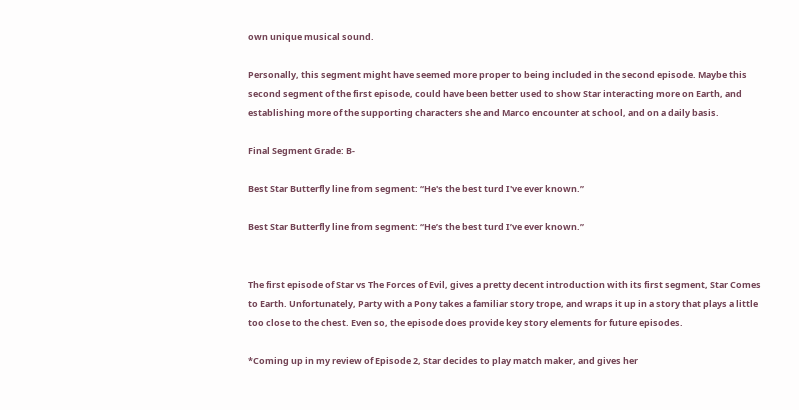own unique musical sound.

Personally, this segment might have seemed more proper to being included in the second episode. Maybe this second segment of the first episode, could have been better used to show Star interacting more on Earth, and establishing more of the supporting characters she and Marco encounter at school, and on a daily basis.

Final Segment Grade: B-

Best Star Butterfly line from segment: “He's the best turd I've ever known.”

Best Star Butterfly line from segment: “He’s the best turd I’ve ever known.”


The first episode of Star vs The Forces of Evil, gives a pretty decent introduction with its first segment, Star Comes to Earth. Unfortunately, Party with a Pony takes a familiar story trope, and wraps it up in a story that plays a little too close to the chest. Even so, the episode does provide key story elements for future episodes.

*Coming up in my review of Episode 2, Star decides to play match maker, and gives her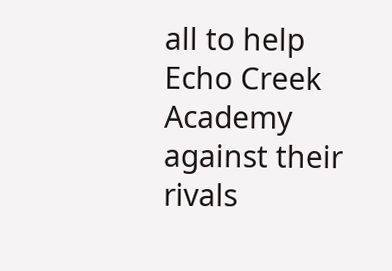all to help Echo Creek Academy against their rivals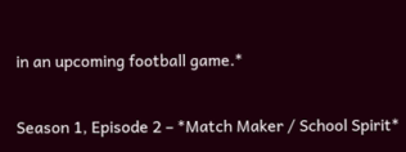in an upcoming football game.*

Season 1, Episode 2 – *Match Maker / School Spirit*